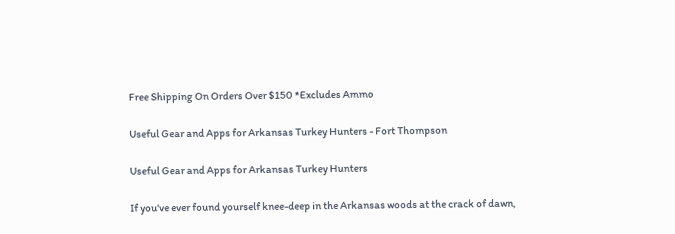Free Shipping On Orders Over $150 *Excludes Ammo

Useful Gear and Apps for Arkansas Turkey Hunters - Fort Thompson

Useful Gear and Apps for Arkansas Turkey Hunters

If you've ever found yourself knee-deep in the Arkansas woods at the crack of dawn,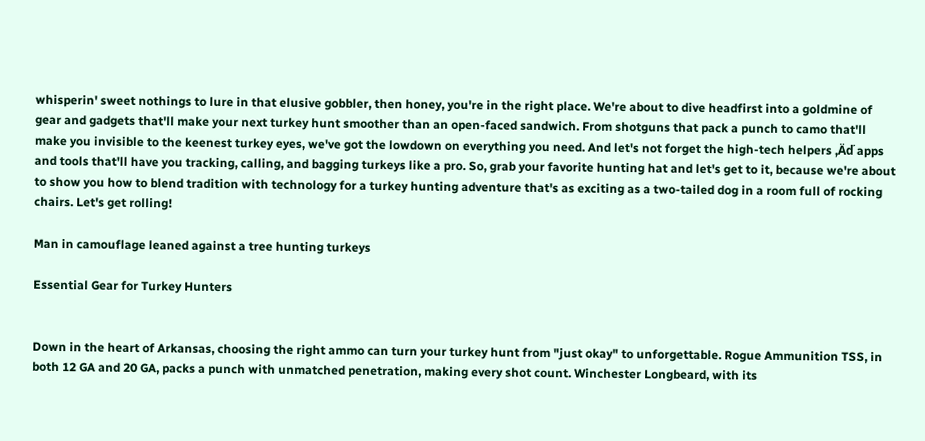whisperin' sweet nothings to lure in that elusive gobbler, then honey, you're in the right place. We're about to dive headfirst into a goldmine of gear and gadgets that'll make your next turkey hunt smoother than an open-faced sandwich. From shotguns that pack a punch to camo that'll make you invisible to the keenest turkey eyes, we've got the lowdown on everything you need. And let's not forget the high-tech helpers ‚Äď apps and tools that'll have you tracking, calling, and bagging turkeys like a pro. So, grab your favorite hunting hat and let's get to it, because we're about to show you how to blend tradition with technology for a turkey hunting adventure that's as exciting as a two-tailed dog in a room full of rocking chairs. Let's get rolling!

Man in camouflage leaned against a tree hunting turkeys

Essential Gear for Turkey Hunters


Down in the heart of Arkansas, choosing the right ammo can turn your turkey hunt from "just okay" to unforgettable. Rogue Ammunition TSS, in both 12 GA and 20 GA, packs a punch with unmatched penetration, making every shot count. Winchester Longbeard, with its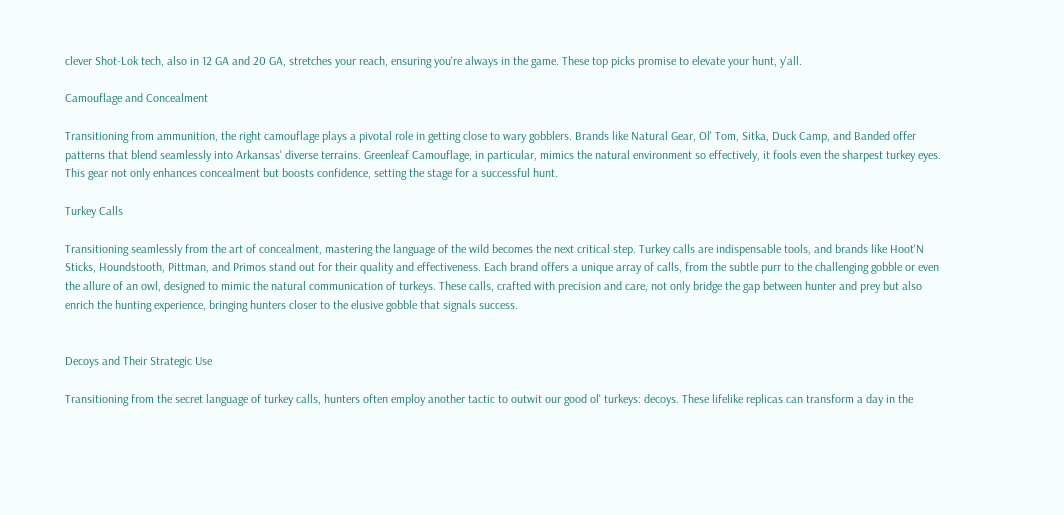clever Shot-Lok tech, also in 12 GA and 20 GA, stretches your reach, ensuring you're always in the game. These top picks promise to elevate your hunt, y'all.

Camouflage and Concealment

Transitioning from ammunition, the right camouflage plays a pivotal role in getting close to wary gobblers. Brands like Natural Gear, Ol' Tom, Sitka, Duck Camp, and Banded offer patterns that blend seamlessly into Arkansas' diverse terrains. Greenleaf Camouflage, in particular, mimics the natural environment so effectively, it fools even the sharpest turkey eyes. This gear not only enhances concealment but boosts confidence, setting the stage for a successful hunt.

Turkey Calls

Transitioning seamlessly from the art of concealment, mastering the language of the wild becomes the next critical step. Turkey calls are indispensable tools, and brands like Hoot'N Sticks, Houndstooth, Pittman, and Primos stand out for their quality and effectiveness. Each brand offers a unique array of calls, from the subtle purr to the challenging gobble or even the allure of an owl, designed to mimic the natural communication of turkeys. These calls, crafted with precision and care, not only bridge the gap between hunter and prey but also enrich the hunting experience, bringing hunters closer to the elusive gobble that signals success.


Decoys and Their Strategic Use

Transitioning from the secret language of turkey calls, hunters often employ another tactic to outwit our good ol' turkeys: decoys. These lifelike replicas can transform a day in the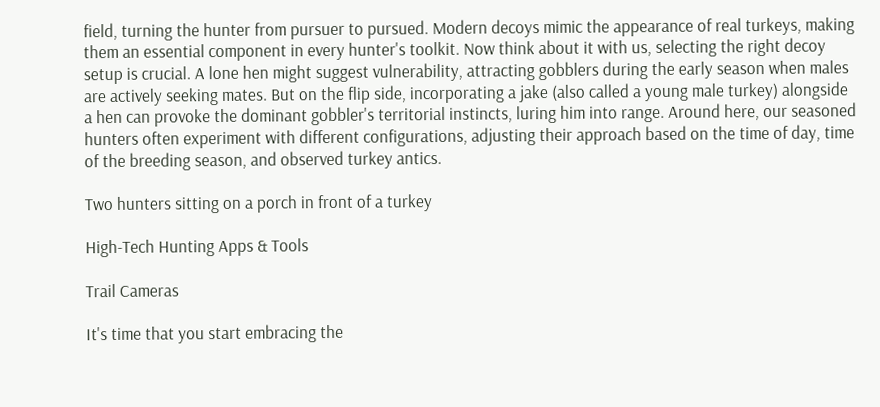field, turning the hunter from pursuer to pursued. Modern decoys mimic the appearance of real turkeys, making them an essential component in every hunter's toolkit. Now think about it with us, selecting the right decoy setup is crucial. A lone hen might suggest vulnerability, attracting gobblers during the early season when males are actively seeking mates. But on the flip side, incorporating a jake (also called a young male turkey) alongside a hen can provoke the dominant gobbler's territorial instincts, luring him into range. Around here, our seasoned hunters often experiment with different configurations, adjusting their approach based on the time of day, time of the breeding season, and observed turkey antics.

Two hunters sitting on a porch in front of a turkey

High-Tech Hunting Apps & Tools

Trail Cameras

It's time that you start embracing the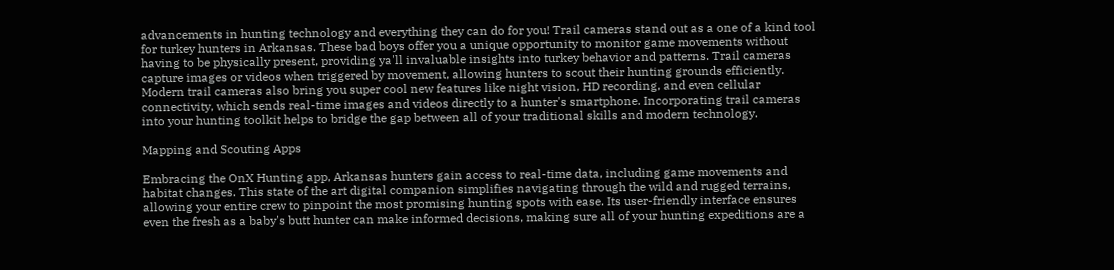advancements in hunting technology and everything they can do for you! Trail cameras stand out as a one of a kind tool for turkey hunters in Arkansas. These bad boys offer you a unique opportunity to monitor game movements without having to be physically present, providing ya'll invaluable insights into turkey behavior and patterns. Trail cameras capture images or videos when triggered by movement, allowing hunters to scout their hunting grounds efficiently. Modern trail cameras also bring you super cool new features like night vision, HD recording, and even cellular connectivity, which sends real-time images and videos directly to a hunter's smartphone. Incorporating trail cameras into your hunting toolkit helps to bridge the gap between all of your traditional skills and modern technology.

Mapping and Scouting Apps

Embracing the OnX Hunting app, Arkansas hunters gain access to real-time data, including game movements and habitat changes. This state of the art digital companion simplifies navigating through the wild and rugged terrains, allowing your entire crew to pinpoint the most promising hunting spots with ease. Its user-friendly interface ensures even the fresh as a baby's butt hunter can make informed decisions, making sure all of your hunting expeditions are a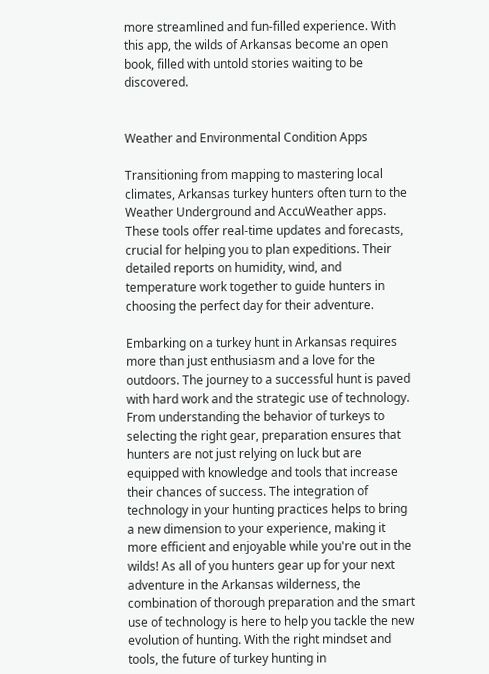more streamlined and fun-filled experience. With this app, the wilds of Arkansas become an open book, filled with untold stories waiting to be discovered.


Weather and Environmental Condition Apps

Transitioning from mapping to mastering local climates, Arkansas turkey hunters often turn to the Weather Underground and AccuWeather apps. These tools offer real-time updates and forecasts, crucial for helping you to plan expeditions. Their detailed reports on humidity, wind, and temperature work together to guide hunters in choosing the perfect day for their adventure.

Embarking on a turkey hunt in Arkansas requires more than just enthusiasm and a love for the outdoors. The journey to a successful hunt is paved with hard work and the strategic use of technology. From understanding the behavior of turkeys to selecting the right gear, preparation ensures that hunters are not just relying on luck but are equipped with knowledge and tools that increase their chances of success. The integration of technology in your hunting practices helps to bring a new dimension to your experience, making it more efficient and enjoyable while you're out in the wilds! As all of you hunters gear up for your next adventure in the Arkansas wilderness, the combination of thorough preparation and the smart use of technology is here to help you tackle the new evolution of hunting. With the right mindset and tools, the future of turkey hunting in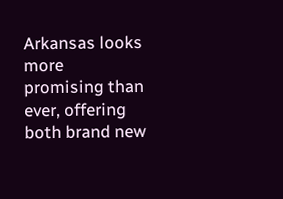Arkansas looks more promising than ever, offering both brand new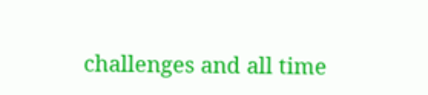challenges and all time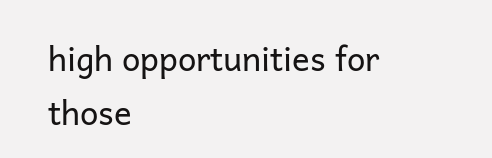high opportunities for those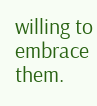willing to embrace them.